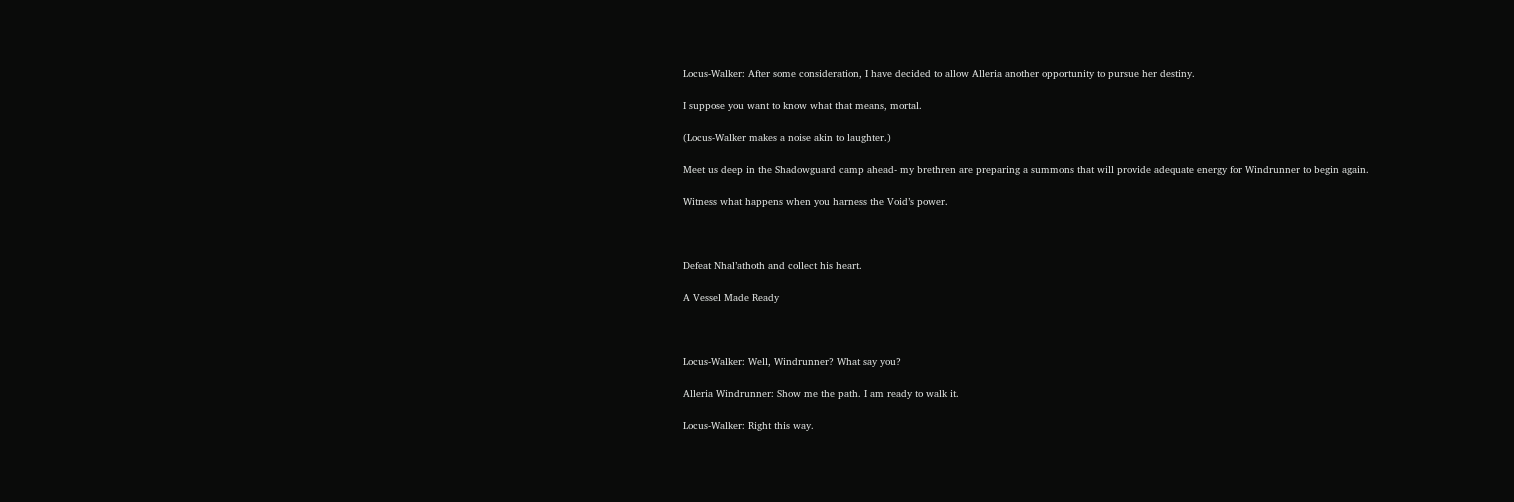Locus-Walker: After some consideration, I have decided to allow Alleria another opportunity to pursue her destiny.

I suppose you want to know what that means, mortal.

(Locus-Walker makes a noise akin to laughter.)

Meet us deep in the Shadowguard camp ahead- my brethren are preparing a summons that will provide adequate energy for Windrunner to begin again.

Witness what happens when you harness the Void’s power.



Defeat Nhal’athoth and collect his heart.

A Vessel Made Ready



Locus-Walker: Well, Windrunner? What say you?

Alleria Windrunner: Show me the path. I am ready to walk it.

Locus-Walker: Right this way.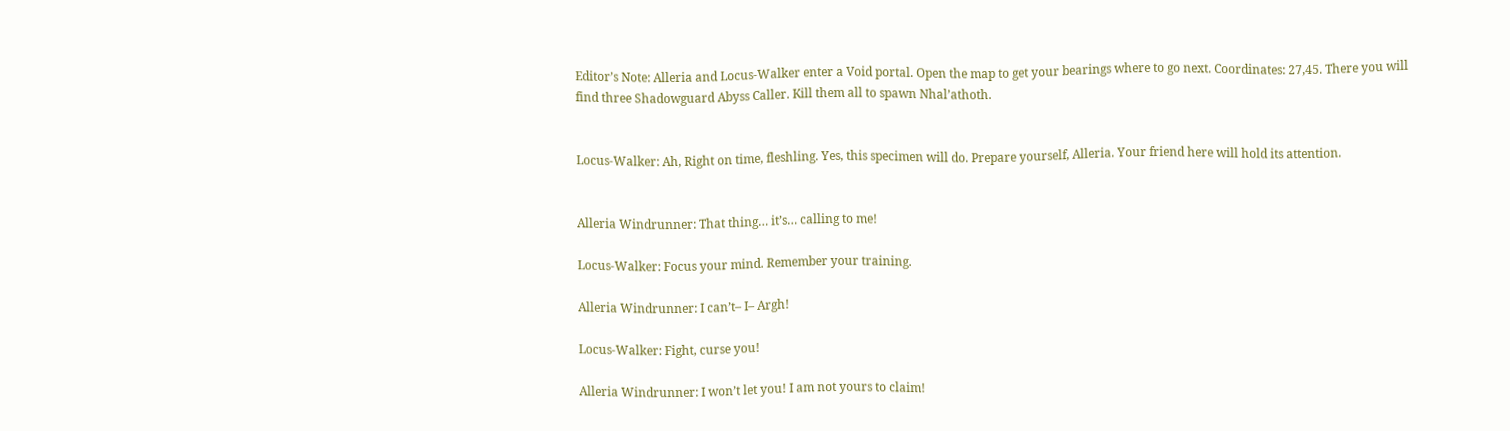Editor’s Note: Alleria and Locus-Walker enter a Void portal. Open the map to get your bearings where to go next. Coordinates: 27,45. There you will find three Shadowguard Abyss Caller. Kill them all to spawn Nhal’athoth.


Locus-Walker: Ah, Right on time, fleshling. Yes, this specimen will do. Prepare yourself, Alleria. Your friend here will hold its attention.


Alleria Windrunner: That thing… it’s… calling to me!

Locus-Walker: Focus your mind. Remember your training.

Alleria Windrunner: I can’t– I– Argh!

Locus-Walker: Fight, curse you!

Alleria Windrunner: I won’t let you! I am not yours to claim!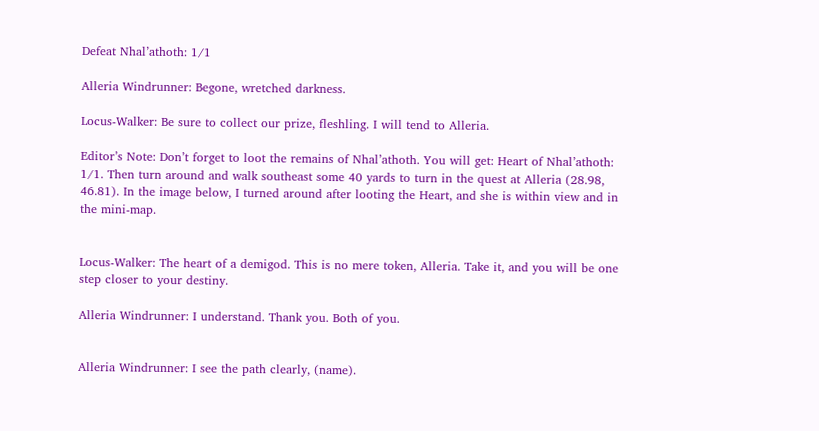Defeat Nhal’athoth: 1/1

Alleria Windrunner: Begone, wretched darkness.

Locus-Walker: Be sure to collect our prize, fleshling. I will tend to Alleria.

Editor’s Note: Don’t forget to loot the remains of Nhal’athoth. You will get: Heart of Nhal’athoth: 1/1. Then turn around and walk southeast some 40 yards to turn in the quest at Alleria (28.98, 46.81). In the image below, I turned around after looting the Heart, and she is within view and in the mini-map.


Locus-Walker: The heart of a demigod. This is no mere token, Alleria. Take it, and you will be one step closer to your destiny.

Alleria Windrunner: I understand. Thank you. Both of you.


Alleria Windrunner: I see the path clearly, (name).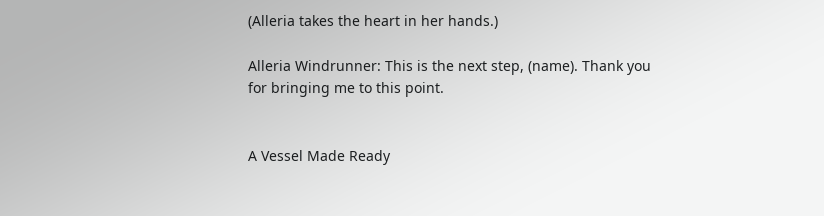(Alleria takes the heart in her hands.)

Alleria Windrunner: This is the next step, (name). Thank you for bringing me to this point.


A Vessel Made Ready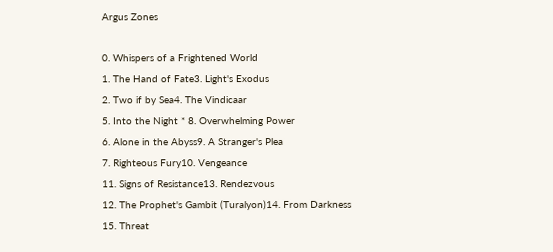Argus Zones

0. Whispers of a Frightened World
1. The Hand of Fate3. Light's Exodus
2. Two if by Sea4. The Vindicaar
5. Into the Night * 8. Overwhelming Power
6. Alone in the Abyss9. A Stranger's Plea
7. Righteous Fury10. Vengeance
11. Signs of Resistance13. Rendezvous
12. The Prophet's Gambit (Turalyon)14. From Darkness
15. Threat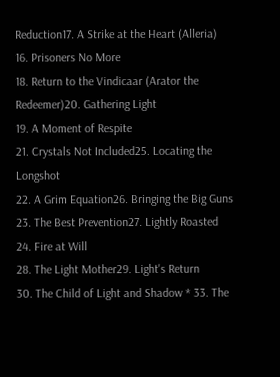Reduction17. A Strike at the Heart (Alleria)
16. Prisoners No More
18. Return to the Vindicaar (Arator the Redeemer)20. Gathering Light
19. A Moment of Respite
21. Crystals Not Included25. Locating the Longshot
22. A Grim Equation26. Bringing the Big Guns
23. The Best Prevention27. Lightly Roasted
24. Fire at Will
28. The Light Mother29. Light's Return
30. The Child of Light and Shadow * 33. The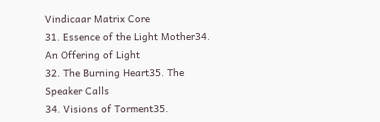Vindicaar Matrix Core
31. Essence of the Light Mother34. An Offering of Light
32. The Burning Heart35. The Speaker Calls
34. Visions of Torment35.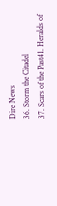Dire News
36. Storm the Citadel
37. Scars of the Past41. Heralds of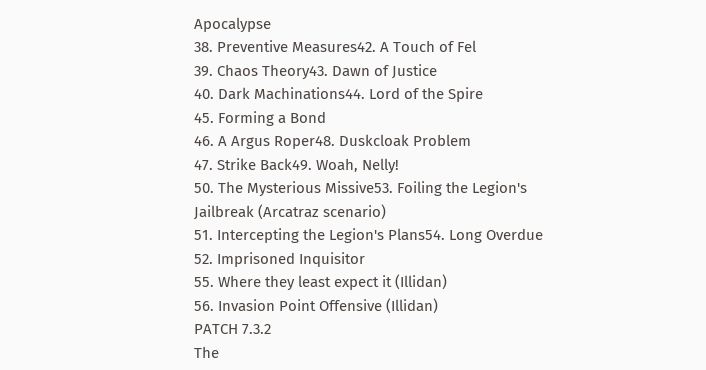Apocalypse
38. Preventive Measures42. A Touch of Fel
39. Chaos Theory43. Dawn of Justice
40. Dark Machinations44. Lord of the Spire
45. Forming a Bond
46. A Argus Roper48. Duskcloak Problem
47. Strike Back49. Woah, Nelly!
50. The Mysterious Missive53. Foiling the Legion's Jailbreak (Arcatraz scenario)
51. Intercepting the Legion's Plans54. Long Overdue
52. Imprisoned Inquisitor
55. Where they least expect it (Illidan)
56. Invasion Point Offensive (Illidan)
PATCH 7.3.2
The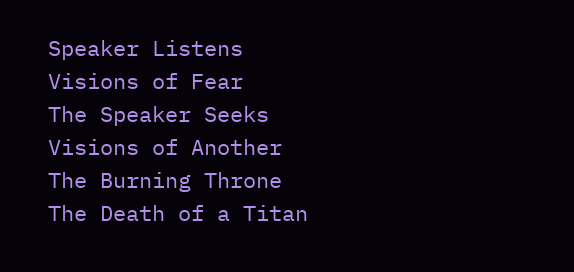Speaker Listens
Visions of Fear
The Speaker Seeks
Visions of Another
The Burning Throne
The Death of a Titan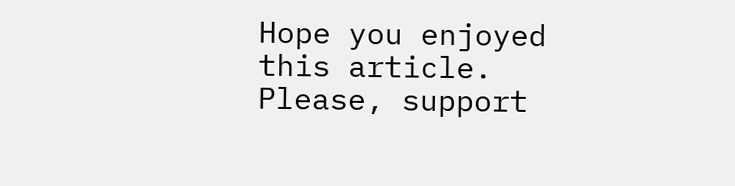Hope you enjoyed this article. Please, support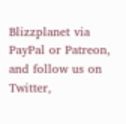Blizzplanet via PayPal or Patreon, and follow us on Twitter,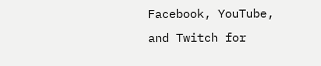Facebook, YouTube, and Twitch for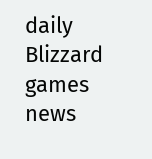daily Blizzard games news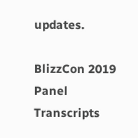updates.

BlizzCon 2019 Panel Transcripts